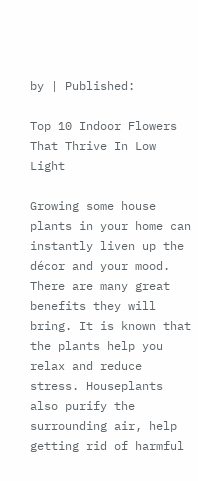by | Published:

Top 10 Indoor Flowers That Thrive In Low Light

Growing some house plants in your home can instantly liven up the décor and your mood. There are many great benefits they will bring. It is known that the plants help you relax and reduce stress. Houseplants also purify the surrounding air, help getting rid of harmful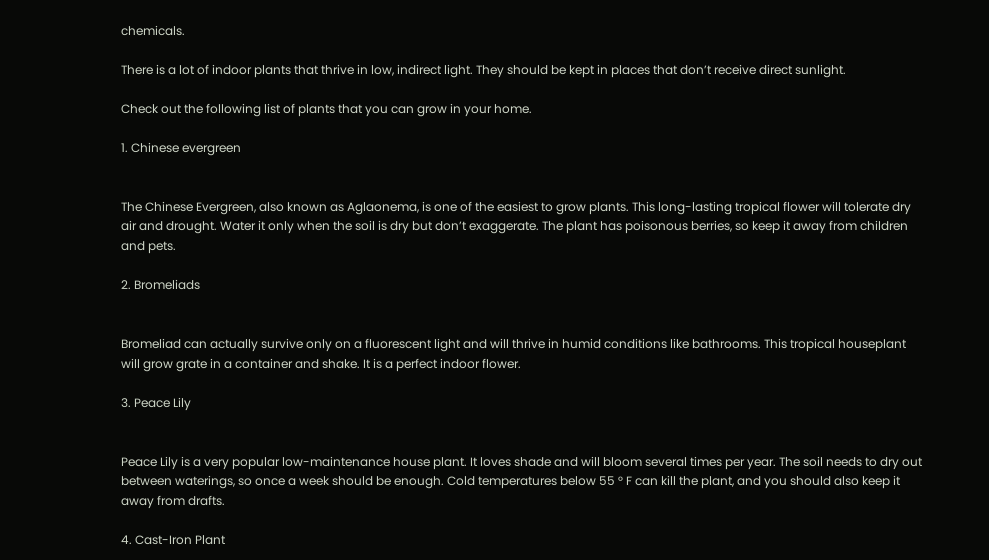chemicals.

There is a lot of indoor plants that thrive in low, indirect light. They should be kept in places that don’t receive direct sunlight.

Check out the following list of plants that you can grow in your home.

1. Chinese evergreen


The Chinese Evergreen, also known as Aglaonema, is one of the easiest to grow plants. This long-lasting tropical flower will tolerate dry air and drought. Water it only when the soil is dry but don’t exaggerate. The plant has poisonous berries, so keep it away from children and pets.

2. Bromeliads


Bromeliad can actually survive only on a fluorescent light and will thrive in humid conditions like bathrooms. This tropical houseplant will grow grate in a container and shake. It is a perfect indoor flower.

3. Peace Lily


Peace Lily is a very popular low-maintenance house plant. It loves shade and will bloom several times per year. The soil needs to dry out between waterings, so once a week should be enough. Cold temperatures below 55 ° F can kill the plant, and you should also keep it away from drafts.

4. Cast-Iron Plant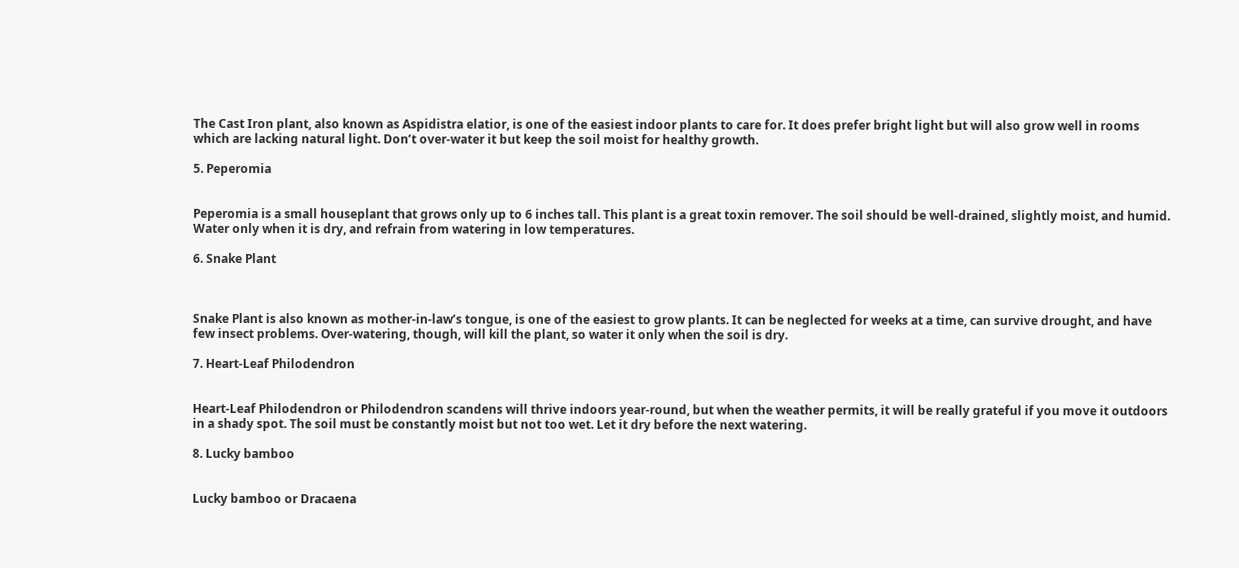The Cast Iron plant, also known as Aspidistra elatior, is one of the easiest indoor plants to care for. It does prefer bright light but will also grow well in rooms which are lacking natural light. Don’t over-water it but keep the soil moist for healthy growth.

5. Peperomia


Peperomia is a small houseplant that grows only up to 6 inches tall. This plant is a great toxin remover. The soil should be well-drained, slightly moist, and humid. Water only when it is dry, and refrain from watering in low temperatures.

6. Snake Plant



Snake Plant is also known as mother-in-law’s tongue, is one of the easiest to grow plants. It can be neglected for weeks at a time, can survive drought, and have few insect problems. Over-watering, though, will kill the plant, so water it only when the soil is dry.

7. Heart-Leaf Philodendron


Heart-Leaf Philodendron or Philodendron scandens will thrive indoors year-round, but when the weather permits, it will be really grateful if you move it outdoors in a shady spot. The soil must be constantly moist but not too wet. Let it dry before the next watering.

8. Lucky bamboo


Lucky bamboo or Dracaena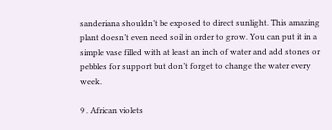sanderiana shouldn’t be exposed to direct sunlight. This amazing plant doesn’t even need soil in order to grow. You can put it in a simple vase filled with at least an inch of water and add stones or pebbles for support but don’t forget to change the water every week.

9 . African violets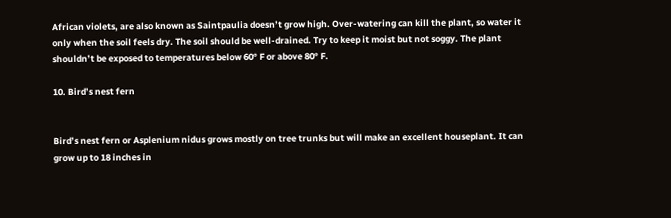African violets, are also known as Saintpaulia doesn’t grow high. Over-watering can kill the plant, so water it only when the soil feels dry. The soil should be well-drained. Try to keep it moist but not soggy. The plant shouldn’t be exposed to temperatures below 60° F or above 80° F.

10. Bird’s nest fern


Bird’s nest fern or Asplenium nidus grows mostly on tree trunks but will make an excellent houseplant. It can grow up to 18 inches in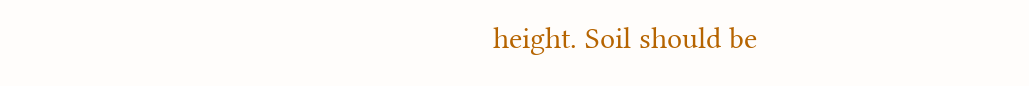height. Soil should be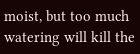moist, but too much watering will kill the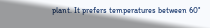plant. It prefers temperatures between 60°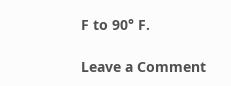F to 90° F.

Leave a Comment